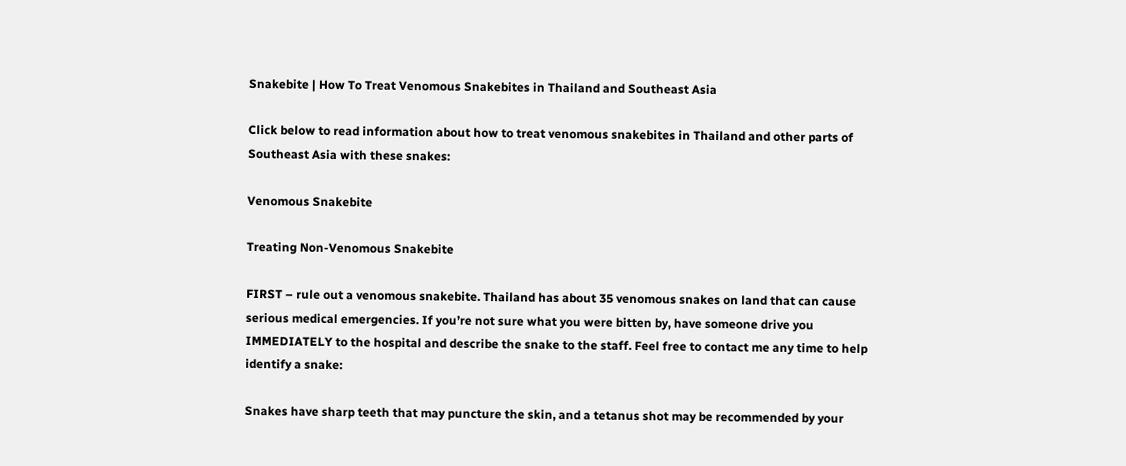Snakebite | How To Treat Venomous Snakebites in Thailand and Southeast Asia

Click below to read information about how to treat venomous snakebites in Thailand and other parts of Southeast Asia with these snakes:

Venomous Snakebite

Treating Non-Venomous Snakebite

FIRST – rule out a venomous snakebite. Thailand has about 35 venomous snakes on land that can cause serious medical emergencies. If you’re not sure what you were bitten by, have someone drive you IMMEDIATELY to the hospital and describe the snake to the staff. Feel free to contact me any time to help identify a snake:

Snakes have sharp teeth that may puncture the skin, and a tetanus shot may be recommended by your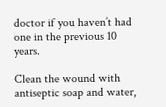doctor if you haven’t had one in the previous 10 years.

Clean the wound with antiseptic soap and water,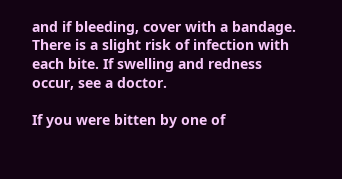and if bleeding, cover with a bandage. There is a slight risk of infection with each bite. If swelling and redness occur, see a doctor.

If you were bitten by one of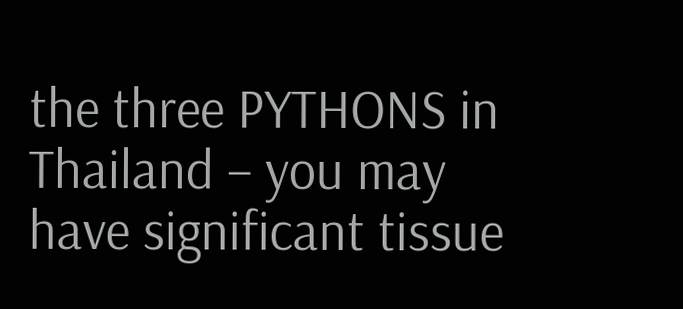the three PYTHONS in Thailand – you may have significant tissue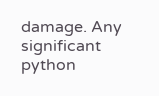damage. Any significant python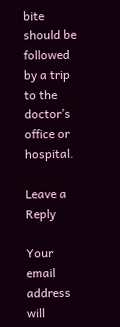bite should be followed by a trip to the doctor’s office or hospital.

Leave a Reply

Your email address will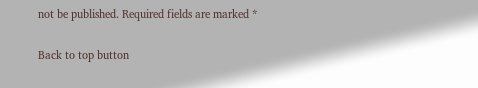not be published. Required fields are marked *

Back to top button